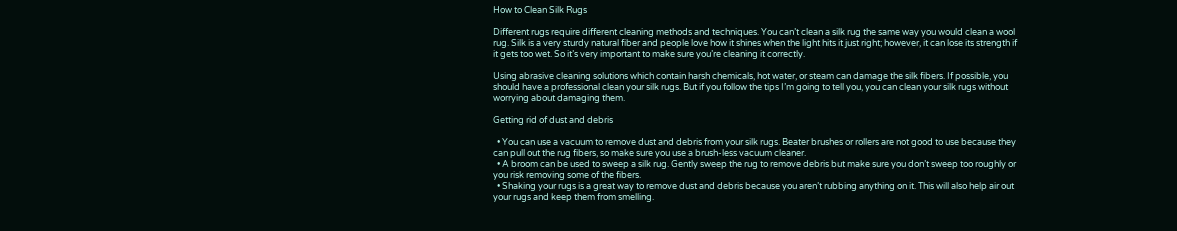How to Clean Silk Rugs

Different rugs require different cleaning methods and techniques. You can’t clean a silk rug the same way you would clean a wool rug. Silk is a very sturdy natural fiber and people love how it shines when the light hits it just right; however, it can lose its strength if it gets too wet. So it’s very important to make sure you’re cleaning it correctly.

Using abrasive cleaning solutions which contain harsh chemicals, hot water, or steam can damage the silk fibers. If possible, you should have a professional clean your silk rugs. But if you follow the tips I’m going to tell you, you can clean your silk rugs without worrying about damaging them.

Getting rid of dust and debris

  • You can use a vacuum to remove dust and debris from your silk rugs. Beater brushes or rollers are not good to use because they can pull out the rug fibers, so make sure you use a brush-less vacuum cleaner.
  • A broom can be used to sweep a silk rug. Gently sweep the rug to remove debris but make sure you don’t sweep too roughly or you risk removing some of the fibers.
  • Shaking your rugs is a great way to remove dust and debris because you aren’t rubbing anything on it. This will also help air out your rugs and keep them from smelling.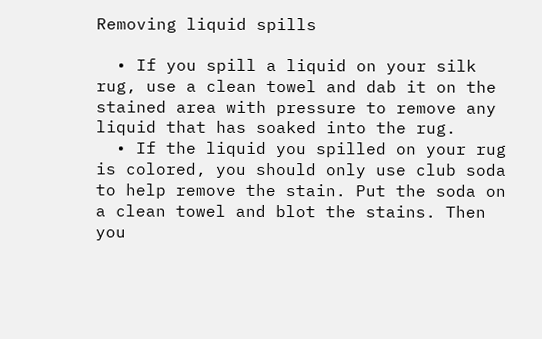Removing liquid spills

  • If you spill a liquid on your silk rug, use a clean towel and dab it on the stained area with pressure to remove any liquid that has soaked into the rug.
  • If the liquid you spilled on your rug is colored, you should only use club soda to help remove the stain. Put the soda on a clean towel and blot the stains. Then you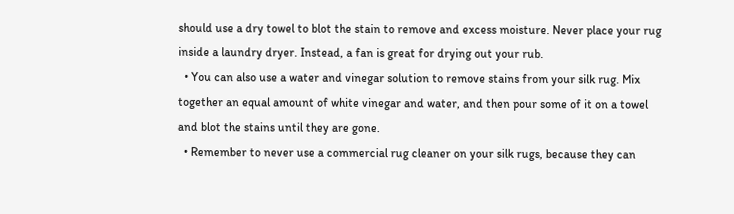should use a dry towel to blot the stain to remove and excess moisture. Never place your rug inside a laundry dryer. Instead, a fan is great for drying out your rub.
  • You can also use a water and vinegar solution to remove stains from your silk rug. Mix together an equal amount of white vinegar and water, and then pour some of it on a towel and blot the stains until they are gone.
  • Remember to never use a commercial rug cleaner on your silk rugs, because they can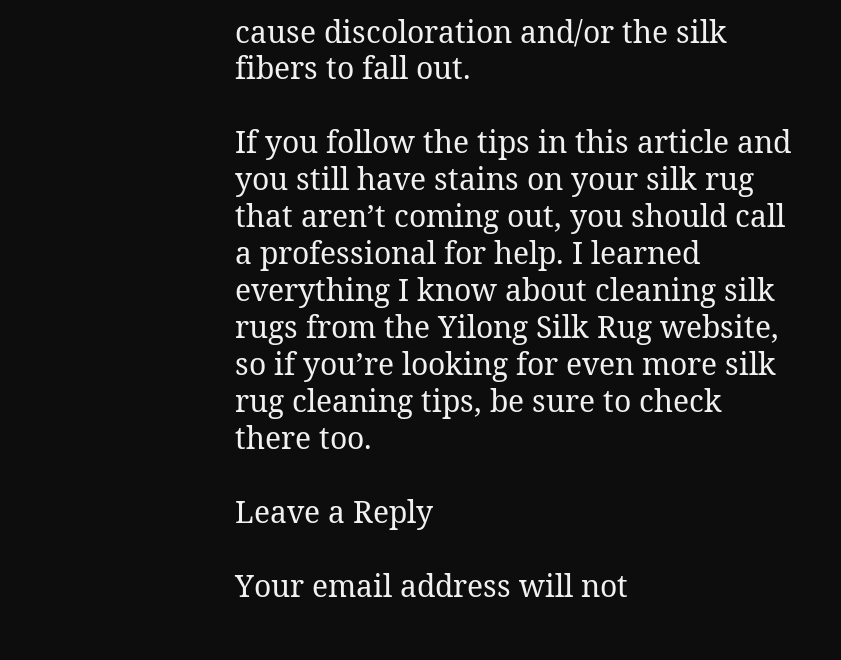cause discoloration and/or the silk fibers to fall out.

If you follow the tips in this article and you still have stains on your silk rug that aren’t coming out, you should call a professional for help. I learned everything I know about cleaning silk rugs from the Yilong Silk Rug website, so if you’re looking for even more silk rug cleaning tips, be sure to check there too.

Leave a Reply

Your email address will not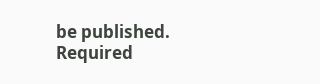be published. Required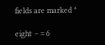fields are marked *

eight − = 6